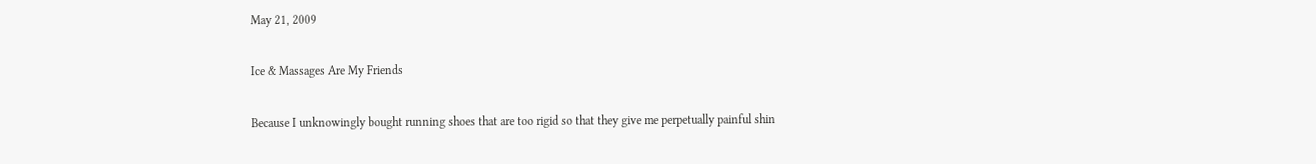May 21, 2009

Ice & Massages Are My Friends

Because I unknowingly bought running shoes that are too rigid so that they give me perpetually painful shin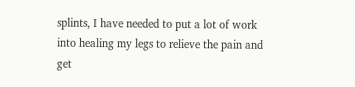splints, I have needed to put a lot of work into healing my legs to relieve the pain and get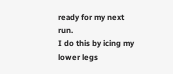ready for my next run.
I do this by icing my lower legs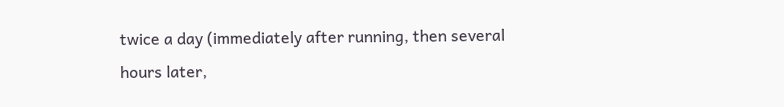twice a day (immediately after running, then several hours later,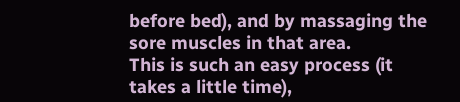before bed), and by massaging the sore muscles in that area.
This is such an easy process (it takes a little time),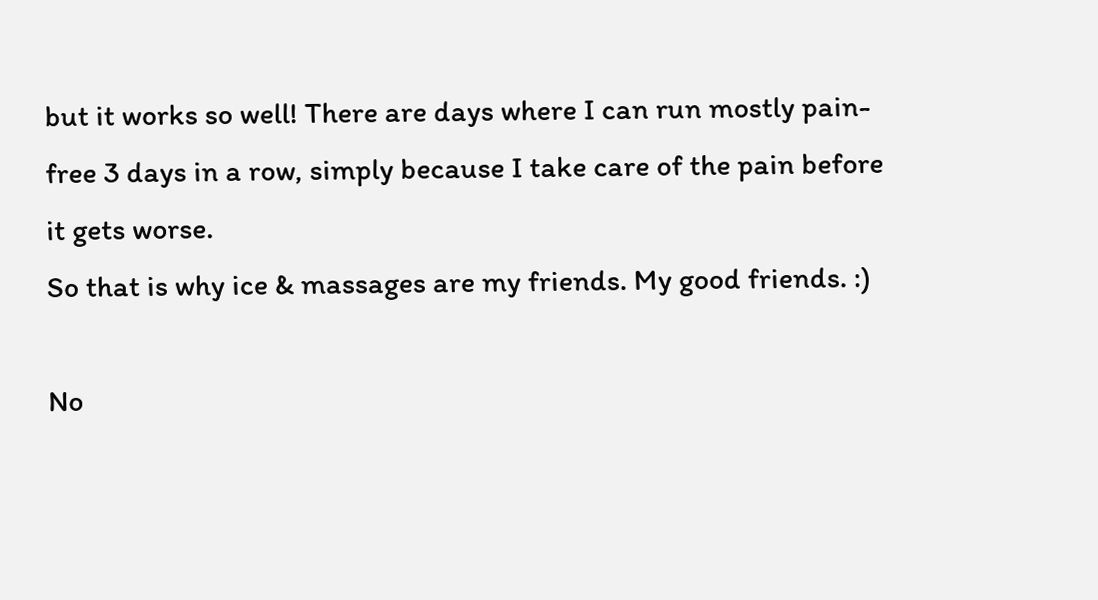but it works so well! There are days where I can run mostly pain-free 3 days in a row, simply because I take care of the pain before it gets worse.
So that is why ice & massages are my friends. My good friends. :)

No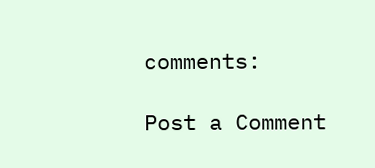comments:

Post a Comment